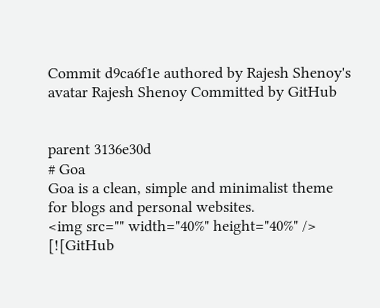Commit d9ca6f1e authored by Rajesh Shenoy's avatar Rajesh Shenoy Committed by GitHub


parent 3136e30d
# Goa
Goa is a clean, simple and minimalist theme for blogs and personal websites.
<img src="" width="40%" height="40%" />
[![GitHub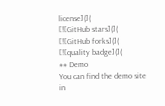license](](
[![GitHub stars](](
[![GitHub forks](](
[![quality badge](](
## Demo
You can find the demo site in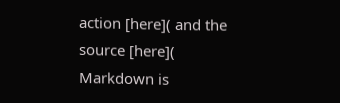action [here]( and the source [here](
Markdown is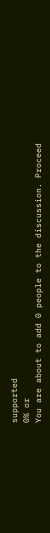supported
0% or
You are about to add 0 people to the discussion. Proceed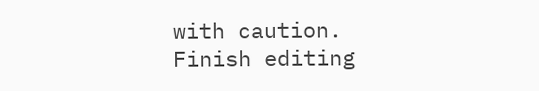with caution.
Finish editing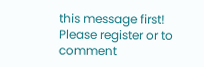this message first!
Please register or to comment